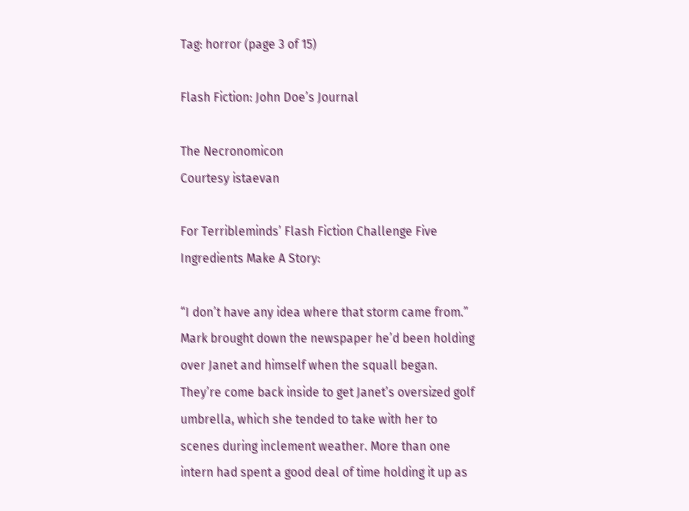Tag: horror (page 3 of 15)

Flash Fiction: John Doe’s Journal

The Necronomicon
Courtesy istaevan

For Terribleminds’ Flash Fiction Challenge Five Ingredients Make A Story:

“I don’t have any idea where that storm came from.” Mark brought down the newspaper he’d been holding over Janet and himself when the squall began. They’re come back inside to get Janet’s oversized golf umbrella, which she tended to take with her to scenes during inclement weather. More than one intern had spent a good deal of time holding it up as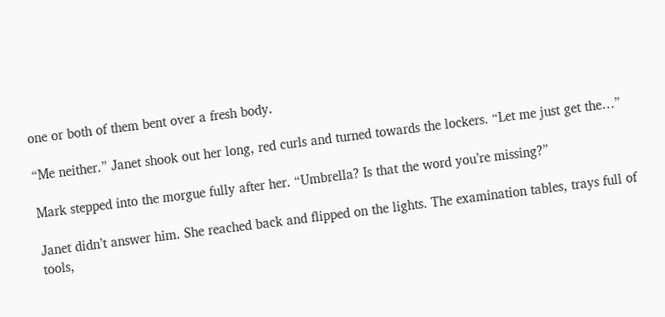one or both of them bent over a fresh body.

“Me neither.” Janet shook out her long, red curls and turned towards the lockers. “Let me just get the…”

Mark stepped into the morgue fully after her. “Umbrella? Is that the word you’re missing?”

Janet didn’t answer him. She reached back and flipped on the lights. The examination tables, trays full of tools,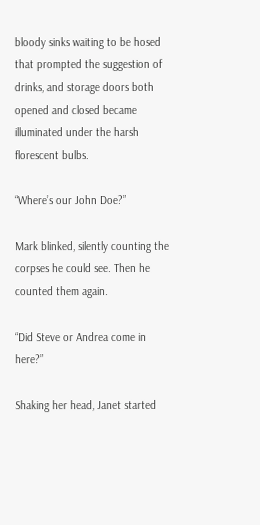bloody sinks waiting to be hosed that prompted the suggestion of drinks, and storage doors both opened and closed became illuminated under the harsh florescent bulbs.

“Where’s our John Doe?”

Mark blinked, silently counting the corpses he could see. Then he counted them again.

“Did Steve or Andrea come in here?”

Shaking her head, Janet started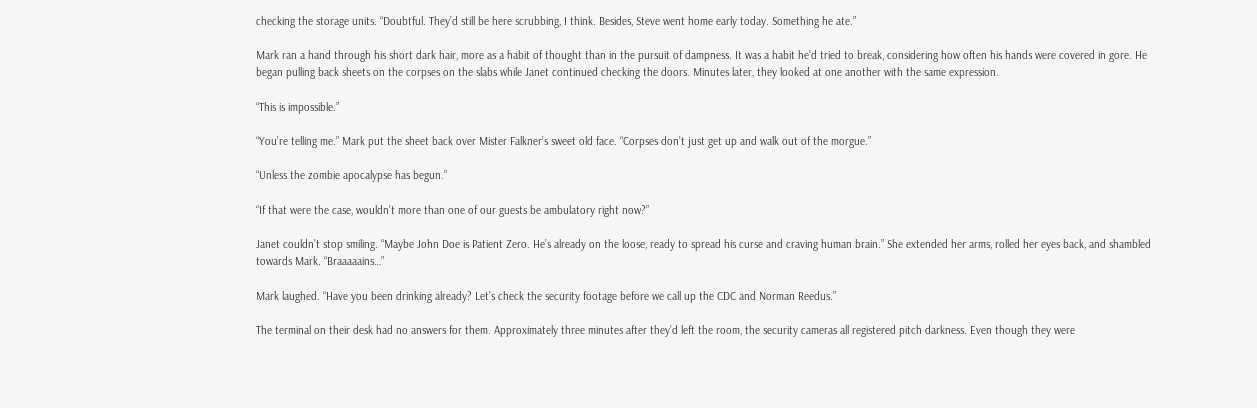checking the storage units. “Doubtful. They’d still be here scrubbing, I think. Besides, Steve went home early today. Something he ate.”

Mark ran a hand through his short dark hair, more as a habit of thought than in the pursuit of dampness. It was a habit he’d tried to break, considering how often his hands were covered in gore. He began pulling back sheets on the corpses on the slabs while Janet continued checking the doors. Minutes later, they looked at one another with the same expression.

“This is impossible.”

“You’re telling me.” Mark put the sheet back over Mister Falkner’s sweet old face. “Corpses don’t just get up and walk out of the morgue.”

“Unless the zombie apocalypse has begun.”

“If that were the case, wouldn’t more than one of our guests be ambulatory right now?”

Janet couldn’t stop smiling. “Maybe John Doe is Patient Zero. He’s already on the loose, ready to spread his curse and craving human brain.” She extended her arms, rolled her eyes back, and shambled towards Mark. “Braaaaains…”

Mark laughed. “Have you been drinking already? Let’s check the security footage before we call up the CDC and Norman Reedus.”

The terminal on their desk had no answers for them. Approximately three minutes after they’d left the room, the security cameras all registered pitch darkness. Even though they were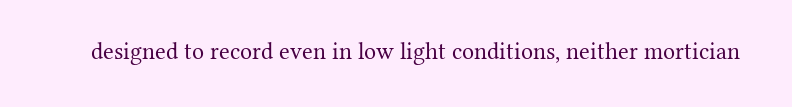designed to record even in low light conditions, neither mortician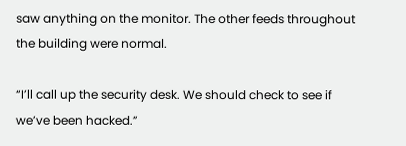saw anything on the monitor. The other feeds throughout the building were normal.

“I’ll call up the security desk. We should check to see if we’ve been hacked.”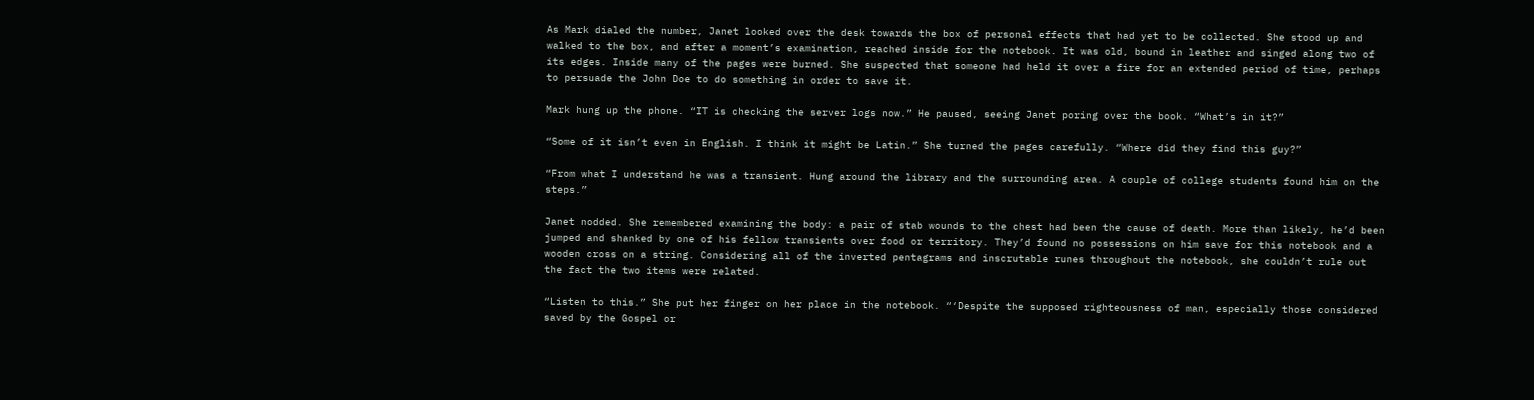As Mark dialed the number, Janet looked over the desk towards the box of personal effects that had yet to be collected. She stood up and walked to the box, and after a moment’s examination, reached inside for the notebook. It was old, bound in leather and singed along two of its edges. Inside many of the pages were burned. She suspected that someone had held it over a fire for an extended period of time, perhaps to persuade the John Doe to do something in order to save it.

Mark hung up the phone. “IT is checking the server logs now.” He paused, seeing Janet poring over the book. “What’s in it?”

“Some of it isn’t even in English. I think it might be Latin.” She turned the pages carefully. “Where did they find this guy?”

“From what I understand he was a transient. Hung around the library and the surrounding area. A couple of college students found him on the steps.”

Janet nodded. She remembered examining the body: a pair of stab wounds to the chest had been the cause of death. More than likely, he’d been jumped and shanked by one of his fellow transients over food or territory. They’d found no possessions on him save for this notebook and a wooden cross on a string. Considering all of the inverted pentagrams and inscrutable runes throughout the notebook, she couldn’t rule out the fact the two items were related.

“Listen to this.” She put her finger on her place in the notebook. “‘Despite the supposed righteousness of man, especially those considered saved by the Gospel or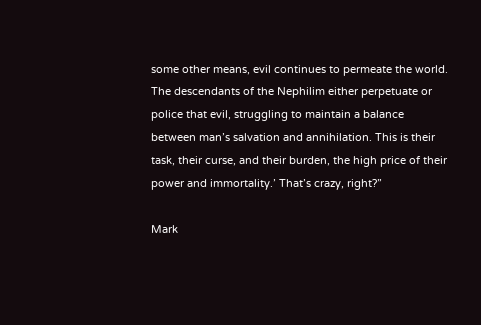some other means, evil continues to permeate the world. The descendants of the Nephilim either perpetuate or police that evil, struggling to maintain a balance between man’s salvation and annihilation. This is their task, their curse, and their burden, the high price of their power and immortality.’ That’s crazy, right?”

Mark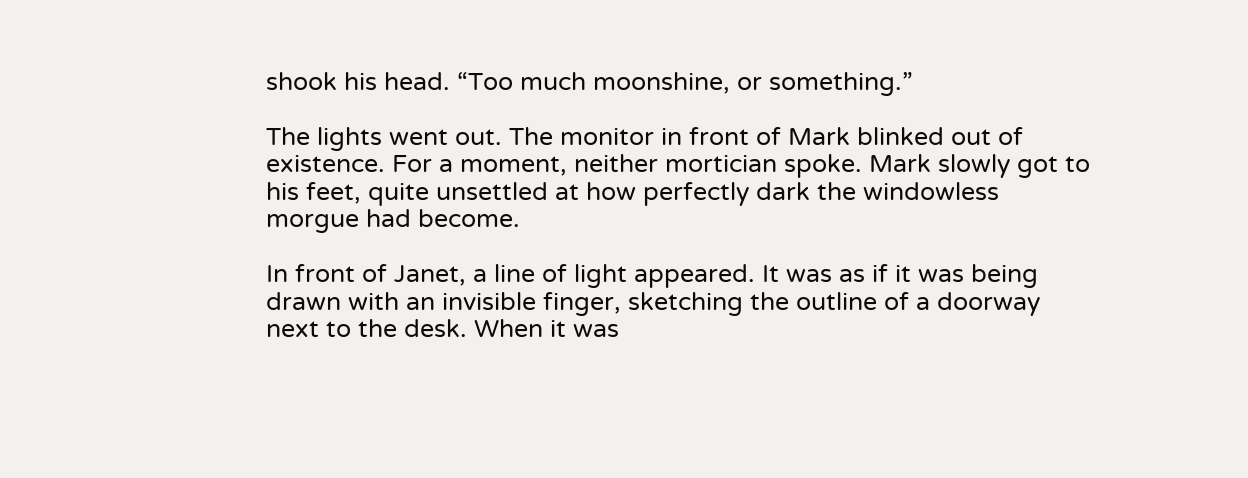shook his head. “Too much moonshine, or something.”

The lights went out. The monitor in front of Mark blinked out of existence. For a moment, neither mortician spoke. Mark slowly got to his feet, quite unsettled at how perfectly dark the windowless morgue had become.

In front of Janet, a line of light appeared. It was as if it was being drawn with an invisible finger, sketching the outline of a doorway next to the desk. When it was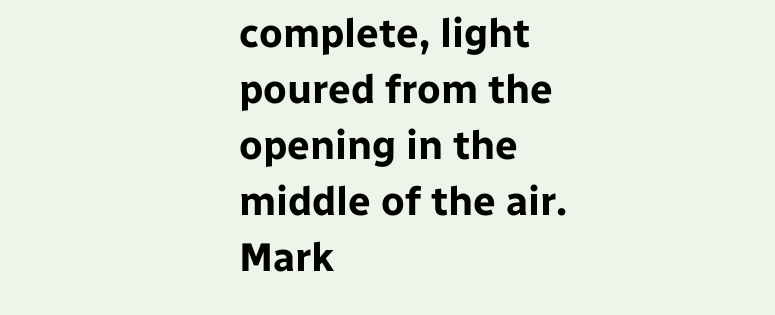complete, light poured from the opening in the middle of the air. Mark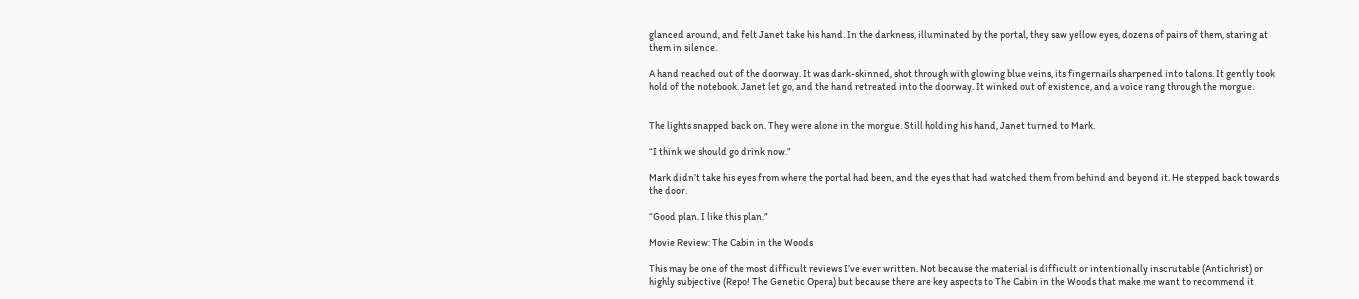glanced around, and felt Janet take his hand. In the darkness, illuminated by the portal, they saw yellow eyes, dozens of pairs of them, staring at them in silence.

A hand reached out of the doorway. It was dark-skinned, shot through with glowing blue veins, its fingernails sharpened into talons. It gently took hold of the notebook. Janet let go, and the hand retreated into the doorway. It winked out of existence, and a voice rang through the morgue.


The lights snapped back on. They were alone in the morgue. Still holding his hand, Janet turned to Mark.

“I think we should go drink now.”

Mark didn’t take his eyes from where the portal had been, and the eyes that had watched them from behind and beyond it. He stepped back towards the door.

“Good plan. I like this plan.”

Movie Review: The Cabin in the Woods

This may be one of the most difficult reviews I’ve ever written. Not because the material is difficult or intentionally inscrutable (Antichrist) or highly subjective (Repo! The Genetic Opera) but because there are key aspects to The Cabin in the Woods that make me want to recommend it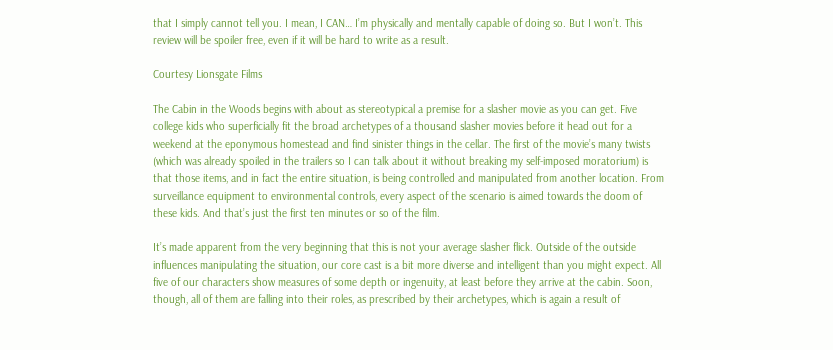that I simply cannot tell you. I mean, I CAN… I’m physically and mentally capable of doing so. But I won’t. This review will be spoiler free, even if it will be hard to write as a result.

Courtesy Lionsgate Films

The Cabin in the Woods begins with about as stereotypical a premise for a slasher movie as you can get. Five college kids who superficially fit the broad archetypes of a thousand slasher movies before it head out for a weekend at the eponymous homestead and find sinister things in the cellar. The first of the movie’s many twists (which was already spoiled in the trailers so I can talk about it without breaking my self-imposed moratorium) is that those items, and in fact the entire situation, is being controlled and manipulated from another location. From surveillance equipment to environmental controls, every aspect of the scenario is aimed towards the doom of these kids. And that’s just the first ten minutes or so of the film.

It’s made apparent from the very beginning that this is not your average slasher flick. Outside of the outside influences manipulating the situation, our core cast is a bit more diverse and intelligent than you might expect. All five of our characters show measures of some depth or ingenuity, at least before they arrive at the cabin. Soon, though, all of them are falling into their roles, as prescribed by their archetypes, which is again a result of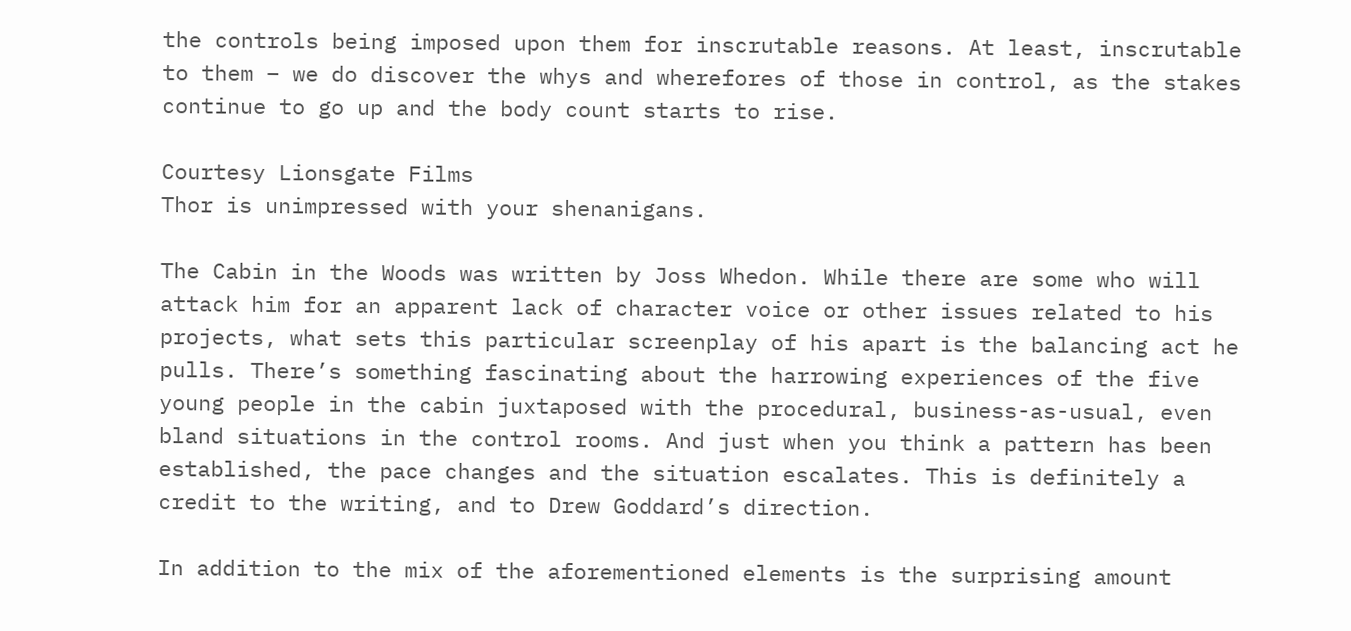the controls being imposed upon them for inscrutable reasons. At least, inscrutable to them – we do discover the whys and wherefores of those in control, as the stakes continue to go up and the body count starts to rise.

Courtesy Lionsgate Films
Thor is unimpressed with your shenanigans.

The Cabin in the Woods was written by Joss Whedon. While there are some who will attack him for an apparent lack of character voice or other issues related to his projects, what sets this particular screenplay of his apart is the balancing act he pulls. There’s something fascinating about the harrowing experiences of the five young people in the cabin juxtaposed with the procedural, business-as-usual, even bland situations in the control rooms. And just when you think a pattern has been established, the pace changes and the situation escalates. This is definitely a credit to the writing, and to Drew Goddard’s direction.

In addition to the mix of the aforementioned elements is the surprising amount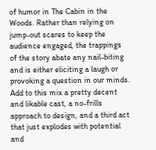of humor in The Cabin in the Woods. Rather than relying on jump-out scares to keep the audience engaged, the trappings of the story abate any nail-biting and is either eliciting a laugh or provoking a question in our minds. Add to this mix a pretty decent and likable cast, a no-frills approach to design, and a third act that just explodes with potential and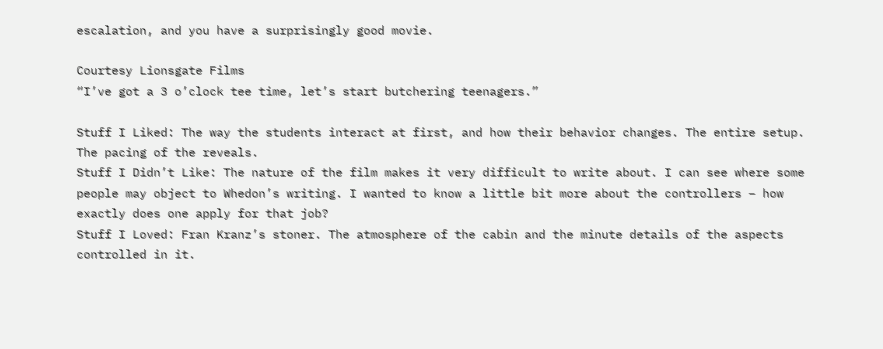escalation, and you have a surprisingly good movie.

Courtesy Lionsgate Films
“I’ve got a 3 o’clock tee time, let’s start butchering teenagers.”

Stuff I Liked: The way the students interact at first, and how their behavior changes. The entire setup. The pacing of the reveals.
Stuff I Didn’t Like: The nature of the film makes it very difficult to write about. I can see where some people may object to Whedon’s writing. I wanted to know a little bit more about the controllers – how exactly does one apply for that job?
Stuff I Loved: Fran Kranz’s stoner. The atmosphere of the cabin and the minute details of the aspects controlled in it.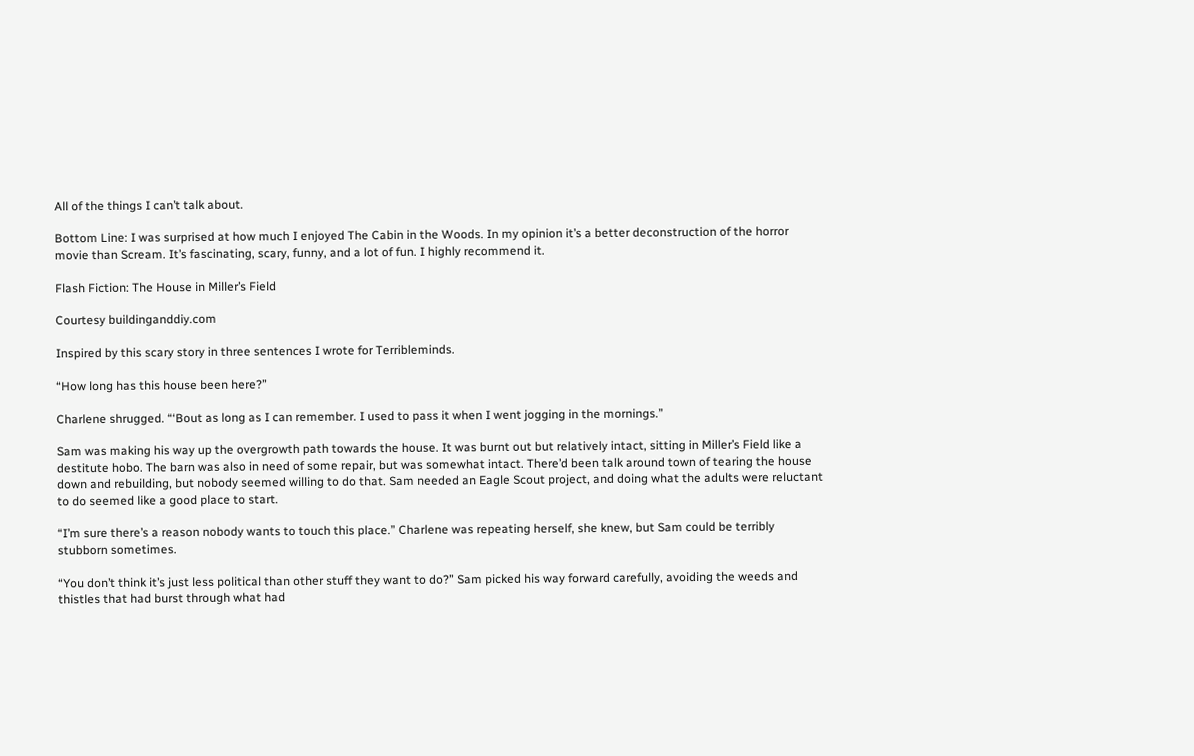All of the things I can’t talk about.

Bottom Line: I was surprised at how much I enjoyed The Cabin in the Woods. In my opinion it’s a better deconstruction of the horror movie than Scream. It’s fascinating, scary, funny, and a lot of fun. I highly recommend it.

Flash Fiction: The House in Miller’s Field

Courtesy buildinganddiy.com

Inspired by this scary story in three sentences I wrote for Terribleminds.

“How long has this house been here?”

Charlene shrugged. “‘Bout as long as I can remember. I used to pass it when I went jogging in the mornings.”

Sam was making his way up the overgrowth path towards the house. It was burnt out but relatively intact, sitting in Miller’s Field like a destitute hobo. The barn was also in need of some repair, but was somewhat intact. There’d been talk around town of tearing the house down and rebuilding, but nobody seemed willing to do that. Sam needed an Eagle Scout project, and doing what the adults were reluctant to do seemed like a good place to start.

“I’m sure there’s a reason nobody wants to touch this place.” Charlene was repeating herself, she knew, but Sam could be terribly stubborn sometimes.

“You don’t think it’s just less political than other stuff they want to do?” Sam picked his way forward carefully, avoiding the weeds and thistles that had burst through what had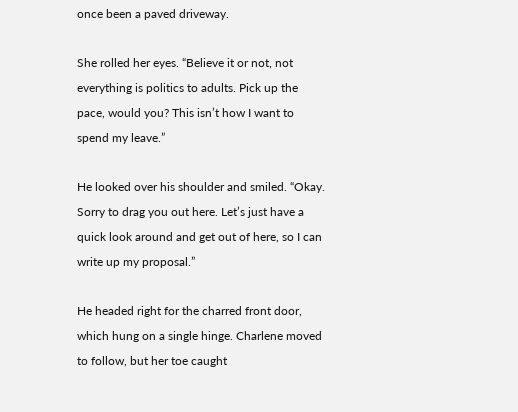once been a paved driveway.

She rolled her eyes. “Believe it or not, not everything is politics to adults. Pick up the pace, would you? This isn’t how I want to spend my leave.”

He looked over his shoulder and smiled. “Okay. Sorry to drag you out here. Let’s just have a quick look around and get out of here, so I can write up my proposal.”

He headed right for the charred front door, which hung on a single hinge. Charlene moved to follow, but her toe caught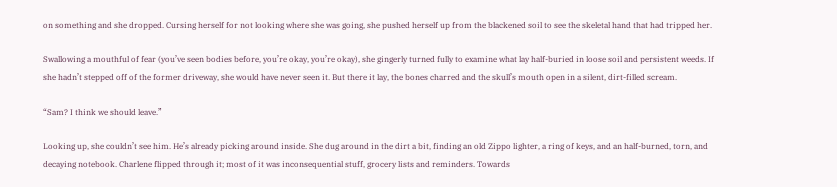on something and she dropped. Cursing herself for not looking where she was going, she pushed herself up from the blackened soil to see the skeletal hand that had tripped her.

Swallowing a mouthful of fear (you’ve seen bodies before, you’re okay, you’re okay), she gingerly turned fully to examine what lay half-buried in loose soil and persistent weeds. If she hadn’t stepped off of the former driveway, she would have never seen it. But there it lay, the bones charred and the skull’s mouth open in a silent, dirt-filled scream.

“Sam? I think we should leave.”

Looking up, she couldn’t see him. He’s already picking around inside. She dug around in the dirt a bit, finding an old Zippo lighter, a ring of keys, and an half-burned, torn, and decaying notebook. Charlene flipped through it; most of it was inconsequential stuff, grocery lists and reminders. Towards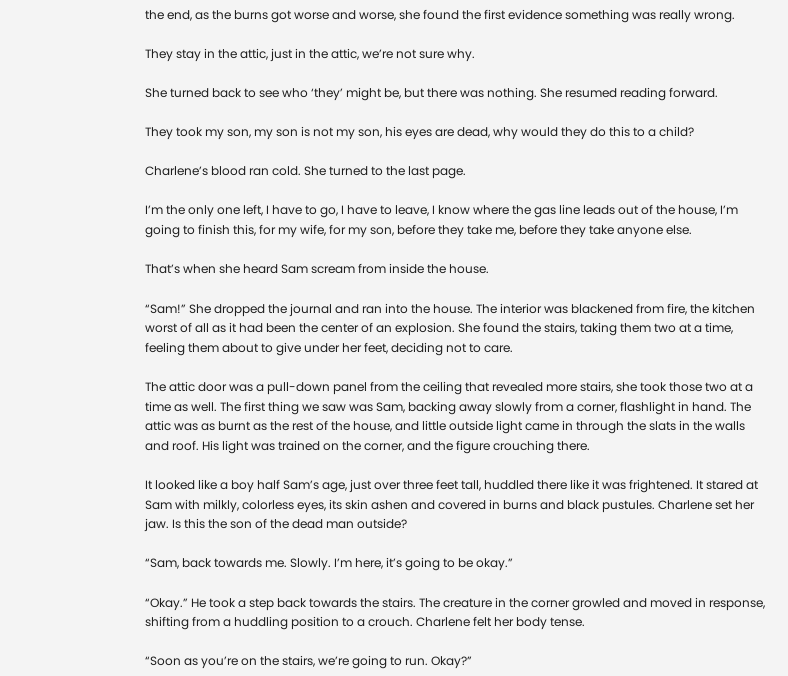the end, as the burns got worse and worse, she found the first evidence something was really wrong.

They stay in the attic, just in the attic, we’re not sure why.

She turned back to see who ‘they’ might be, but there was nothing. She resumed reading forward.

They took my son, my son is not my son, his eyes are dead, why would they do this to a child?

Charlene’s blood ran cold. She turned to the last page.

I’m the only one left, I have to go, I have to leave, I know where the gas line leads out of the house, I’m going to finish this, for my wife, for my son, before they take me, before they take anyone else.

That’s when she heard Sam scream from inside the house.

“Sam!” She dropped the journal and ran into the house. The interior was blackened from fire, the kitchen worst of all as it had been the center of an explosion. She found the stairs, taking them two at a time, feeling them about to give under her feet, deciding not to care.

The attic door was a pull-down panel from the ceiling that revealed more stairs, she took those two at a time as well. The first thing we saw was Sam, backing away slowly from a corner, flashlight in hand. The attic was as burnt as the rest of the house, and little outside light came in through the slats in the walls and roof. His light was trained on the corner, and the figure crouching there.

It looked like a boy half Sam’s age, just over three feet tall, huddled there like it was frightened. It stared at Sam with milkly, colorless eyes, its skin ashen and covered in burns and black pustules. Charlene set her jaw. Is this the son of the dead man outside?

“Sam, back towards me. Slowly. I’m here, it’s going to be okay.”

“Okay.” He took a step back towards the stairs. The creature in the corner growled and moved in response, shifting from a huddling position to a crouch. Charlene felt her body tense.

“Soon as you’re on the stairs, we’re going to run. Okay?”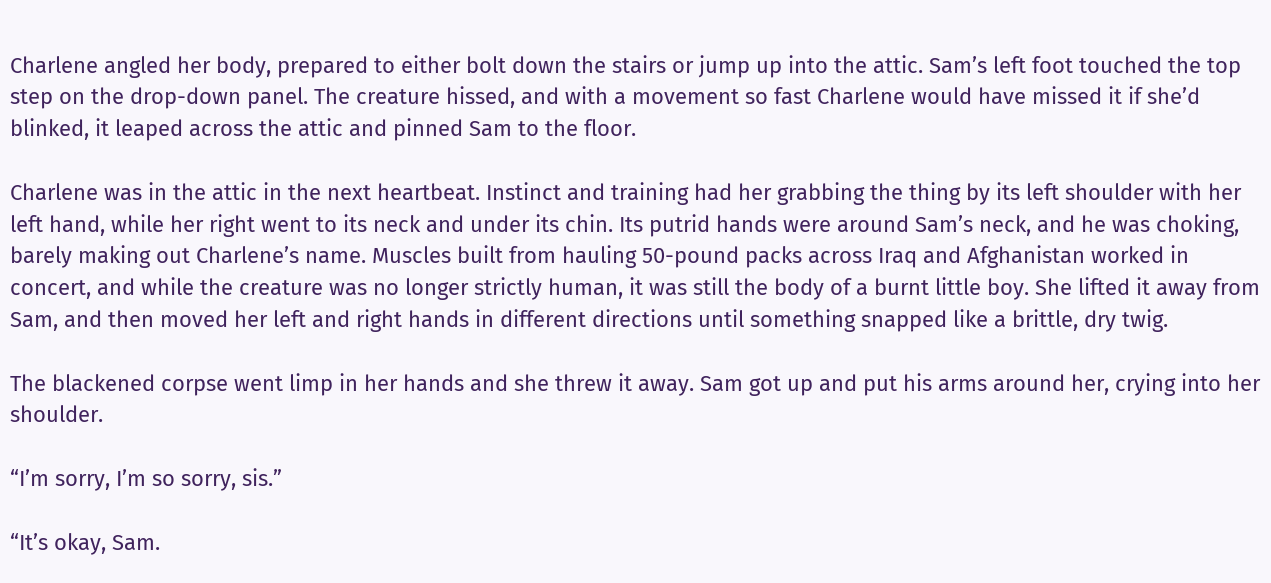Charlene angled her body, prepared to either bolt down the stairs or jump up into the attic. Sam’s left foot touched the top step on the drop-down panel. The creature hissed, and with a movement so fast Charlene would have missed it if she’d blinked, it leaped across the attic and pinned Sam to the floor.

Charlene was in the attic in the next heartbeat. Instinct and training had her grabbing the thing by its left shoulder with her left hand, while her right went to its neck and under its chin. Its putrid hands were around Sam’s neck, and he was choking, barely making out Charlene’s name. Muscles built from hauling 50-pound packs across Iraq and Afghanistan worked in concert, and while the creature was no longer strictly human, it was still the body of a burnt little boy. She lifted it away from Sam, and then moved her left and right hands in different directions until something snapped like a brittle, dry twig.

The blackened corpse went limp in her hands and she threw it away. Sam got up and put his arms around her, crying into her shoulder.

“I’m sorry, I’m so sorry, sis.”

“It’s okay, Sam.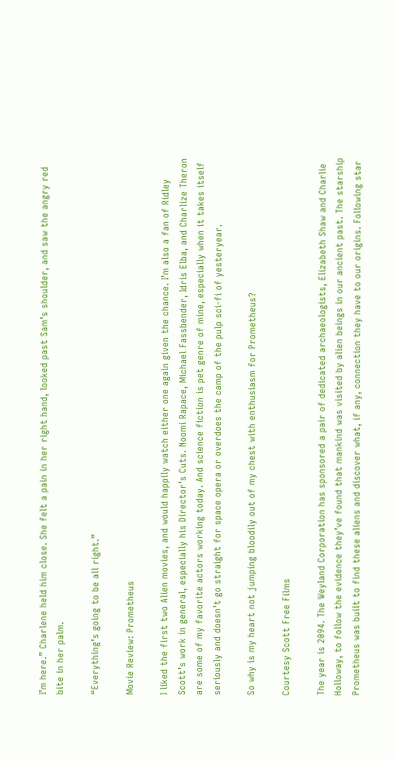I’m here.” Charlene held him close. She felt a pain in her right hand, looked past Sam’s shoulder, and saw the angry red bite in her palm.

“Everything’s going to be all right.”

Movie Review: Prometheus

I liked the first two Alien movies, and would happily watch either one again given the chance. I’m also a fan of Ridley Scott’s work in general, especially his Director’s Cuts. Noomi Rapace, Michael Fassbender, Idris Elba, and Charlize Theron are some of my favorite actors working today. And science fiction is pet genre of mine, especially when it takes itself seriously and doesn’t go straight for space opera or overdoes the camp of the pulp sci-fi of yesteryear.

So why is my heart not jumping bloodily out of my chest with enthusiasm for Prometheus?

Courtesy Scott Free Films

The year is 2094. The Weyland Corporation has sponsored a pair of dedicated archaeologists, Elizabeth Shaw and Charlie Holloway, to follow the evidence they’ve found that mankind was visited by alien beings in our ancient past. The starship Prometheus was built to find these aliens and discover what, if any, connection they have to our origins. Following star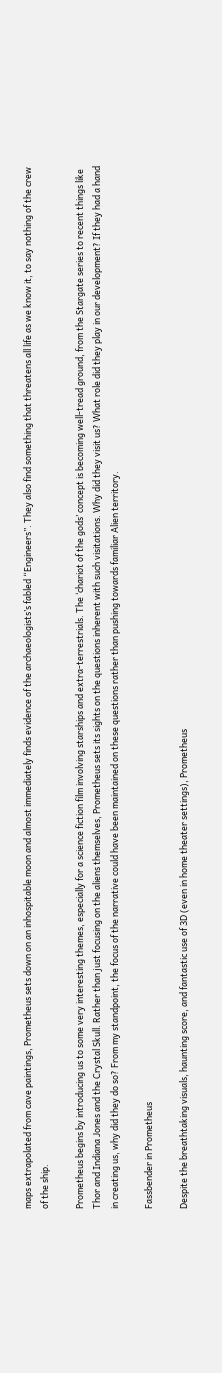maps extrapolated from cave paintings, Prometheus sets down on an inhospitable moon and almost immediately finds evidence of the archaeologists’s fabled “Engineers”. They also find something that threatens all life as we know it, to say nothing of the crew of the ship.

Prometheus begins by introducing us to some very interesting themes, especially for a science fiction film involving starships and extra-terrestrials. The ‘chariot of the gods’ concept is becoming well-tread ground, from the Stargate series to recent things like Thor and Indiana Jones and the Crystal Skull. Rather than just focusing on the aliens themselves, Prometheus sets its sights on the questions inherent with such visitations. Why did they visit us? What role did they play in our development? If they had a hand in creating us, why did they do so? From my standpoint, the focus of the narrative could have been maintained on these questions rather than pushing towards familiar Alien territory.

Fassbender in Prometheus

Despite the breathtaking visuals, haunting score, and fantastic use of 3D (even in home theater settings), Prometheus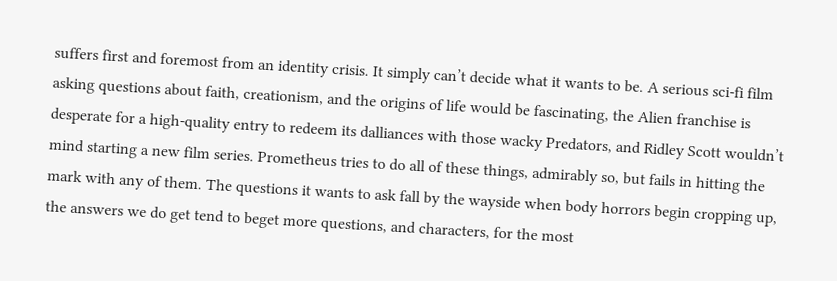suffers first and foremost from an identity crisis. It simply can’t decide what it wants to be. A serious sci-fi film asking questions about faith, creationism, and the origins of life would be fascinating, the Alien franchise is desperate for a high-quality entry to redeem its dalliances with those wacky Predators, and Ridley Scott wouldn’t mind starting a new film series. Prometheus tries to do all of these things, admirably so, but fails in hitting the mark with any of them. The questions it wants to ask fall by the wayside when body horrors begin cropping up, the answers we do get tend to beget more questions, and characters, for the most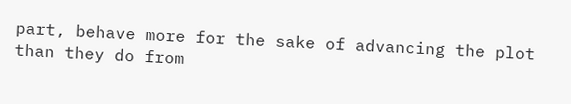part, behave more for the sake of advancing the plot than they do from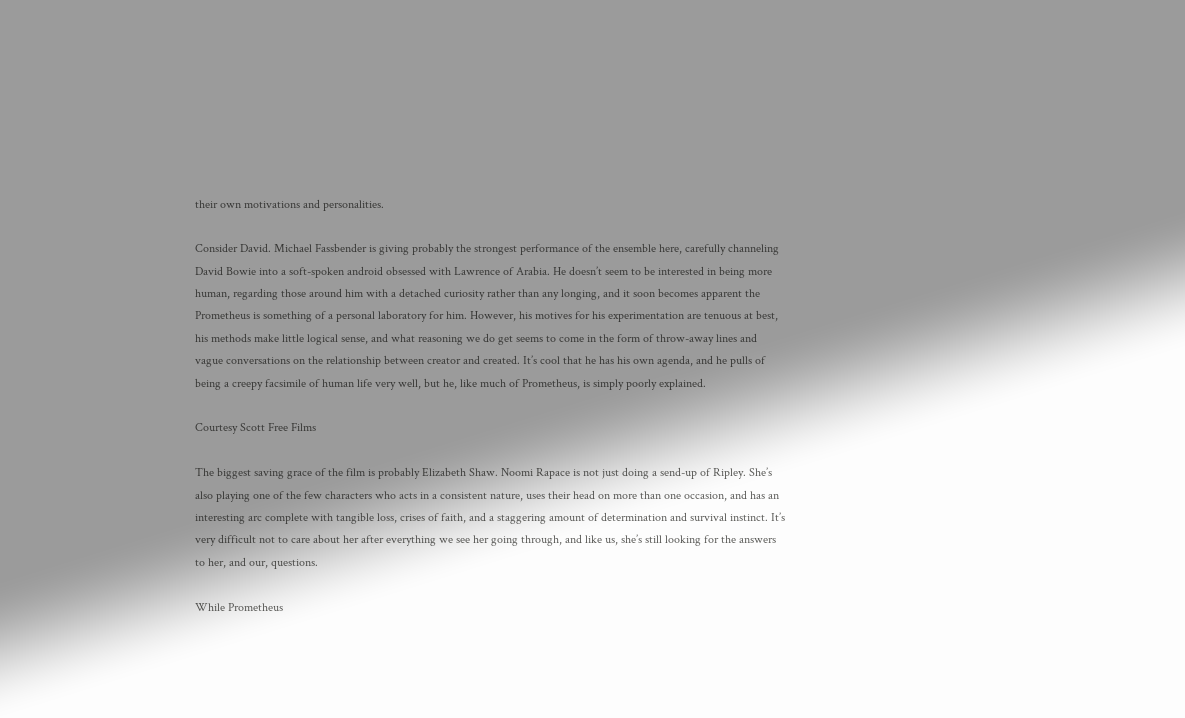their own motivations and personalities.

Consider David. Michael Fassbender is giving probably the strongest performance of the ensemble here, carefully channeling David Bowie into a soft-spoken android obsessed with Lawrence of Arabia. He doesn’t seem to be interested in being more human, regarding those around him with a detached curiosity rather than any longing, and it soon becomes apparent the Prometheus is something of a personal laboratory for him. However, his motives for his experimentation are tenuous at best, his methods make little logical sense, and what reasoning we do get seems to come in the form of throw-away lines and vague conversations on the relationship between creator and created. It’s cool that he has his own agenda, and he pulls of being a creepy facsimile of human life very well, but he, like much of Prometheus, is simply poorly explained.

Courtesy Scott Free Films

The biggest saving grace of the film is probably Elizabeth Shaw. Noomi Rapace is not just doing a send-up of Ripley. She’s also playing one of the few characters who acts in a consistent nature, uses their head on more than one occasion, and has an interesting arc complete with tangible loss, crises of faith, and a staggering amount of determination and survival instinct. It’s very difficult not to care about her after everything we see her going through, and like us, she’s still looking for the answers to her, and our, questions.

While Prometheus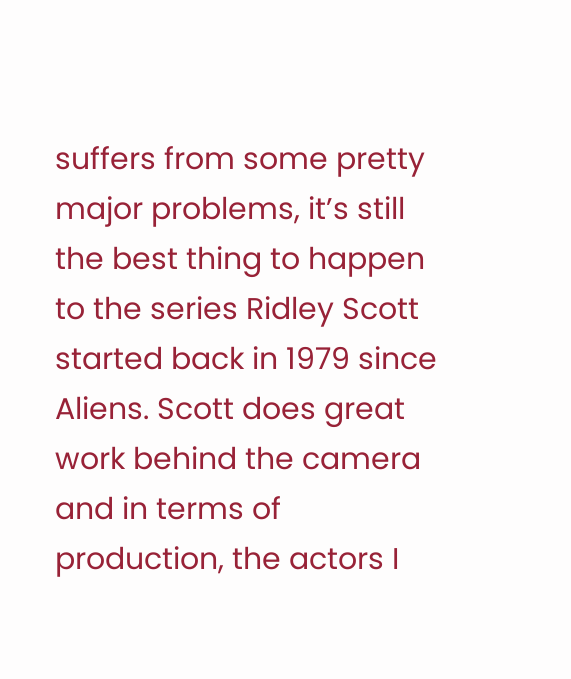suffers from some pretty major problems, it’s still the best thing to happen to the series Ridley Scott started back in 1979 since Aliens. Scott does great work behind the camera and in terms of production, the actors I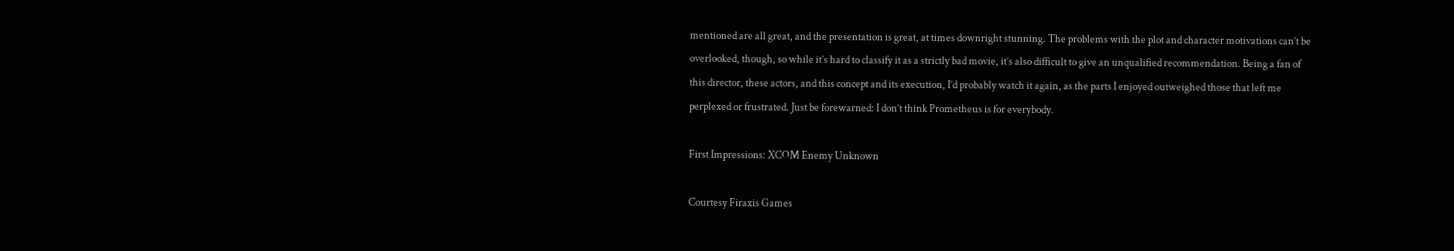mentioned are all great, and the presentation is great, at times downright stunning. The problems with the plot and character motivations can’t be overlooked, though, so while it’s hard to classify it as a strictly bad movie, it’s also difficult to give an unqualified recommendation. Being a fan of this director, these actors, and this concept and its execution, I’d probably watch it again, as the parts I enjoyed outweighed those that left me perplexed or frustrated. Just be forewarned: I don’t think Prometheus is for everybody.

First Impressions: XCOM Enemy Unknown

Courtesy Firaxis Games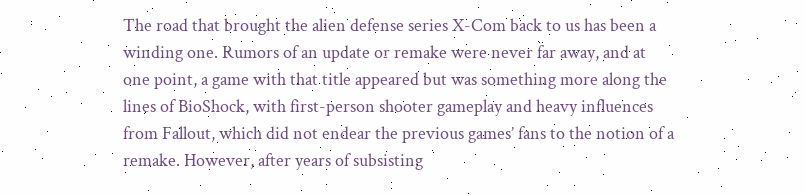The road that brought the alien defense series X-Com back to us has been a winding one. Rumors of an update or remake were never far away, and at one point, a game with that title appeared but was something more along the lines of BioShock, with first-person shooter gameplay and heavy influences from Fallout, which did not endear the previous games’ fans to the notion of a remake. However, after years of subsisting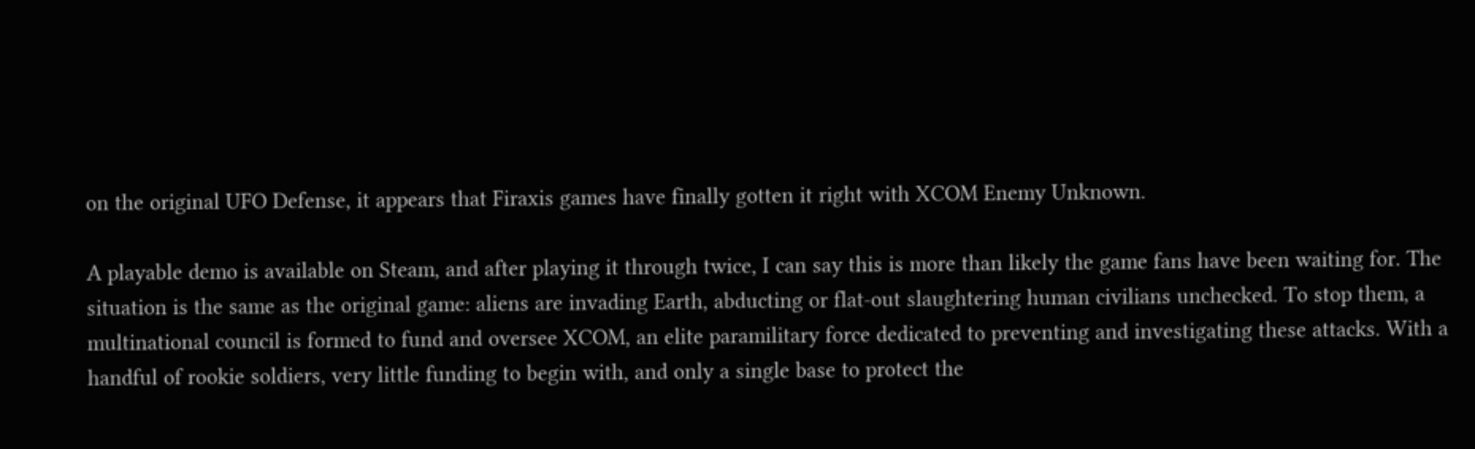on the original UFO Defense, it appears that Firaxis games have finally gotten it right with XCOM Enemy Unknown.

A playable demo is available on Steam, and after playing it through twice, I can say this is more than likely the game fans have been waiting for. The situation is the same as the original game: aliens are invading Earth, abducting or flat-out slaughtering human civilians unchecked. To stop them, a multinational council is formed to fund and oversee XCOM, an elite paramilitary force dedicated to preventing and investigating these attacks. With a handful of rookie soldiers, very little funding to begin with, and only a single base to protect the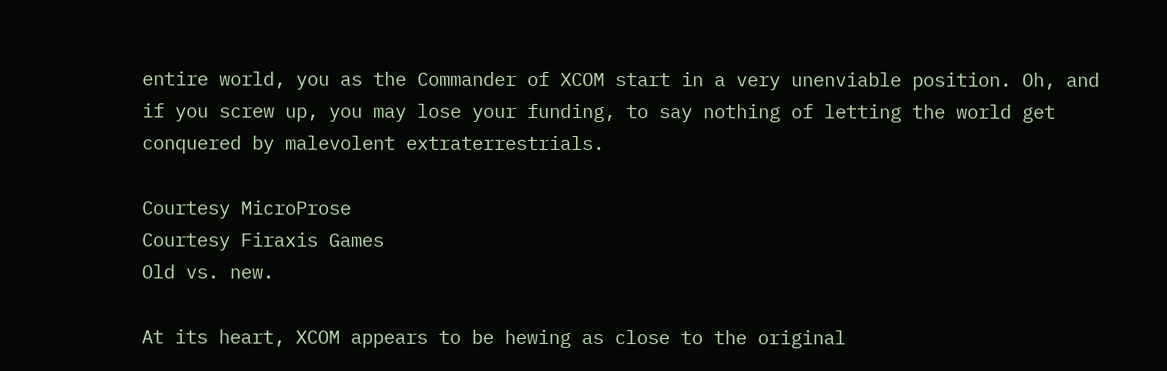entire world, you as the Commander of XCOM start in a very unenviable position. Oh, and if you screw up, you may lose your funding, to say nothing of letting the world get conquered by malevolent extraterrestrials.

Courtesy MicroProse
Courtesy Firaxis Games
Old vs. new.

At its heart, XCOM appears to be hewing as close to the original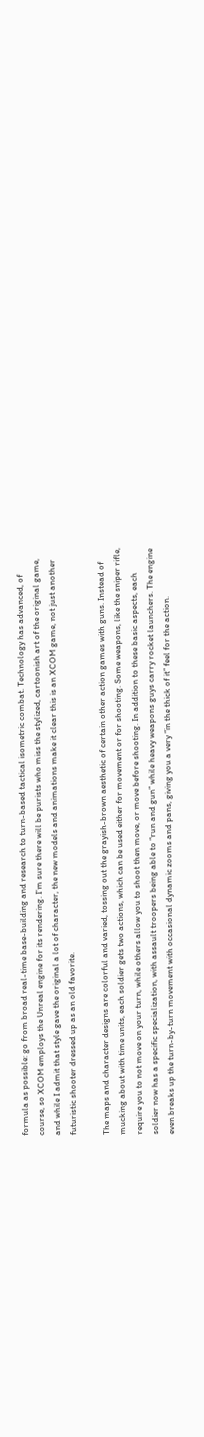formula as possible: go from broad real-time base-building and research to turn-based tactical isometric combat. Technology has advanced, of course, so XCOM employs the Unreal engine for its rendering. I’m sure there will be purists who miss the stylized, cartoonish art of the original game, and while I admit that style gave the original a lot of character, the new models and animations make it clear this is an XCOM game, not just another futuristic shooter dressed up as an old favorite.

The maps and character designs are colorful and varied, tossing out the grayish-brown aesthetic of certain other action games with guns. Instead of mucking about with time units, each soldier gets two actions, which can be used either for movement or for shooting. Some weapons, like the sniper rifle, require you to not move on your turn, while others allow you to shoot then move, or move before shooting. In addition to these basic aspects, each soldier now has a specific specialization, with assault troopers being able to “run and gun” while heavy weapons guys carry rocket launchers. The engine even breaks up the turn-by-turn movement with occasional dynamic zooms and pans, giving you a very “in the thick of it” feel for the action.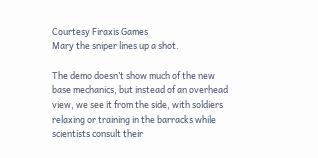Courtesy Firaxis Games
Mary the sniper lines up a shot.

The demo doesn’t show much of the new base mechanics, but instead of an overhead view, we see it from the side, with soldiers relaxing or training in the barracks while scientists consult their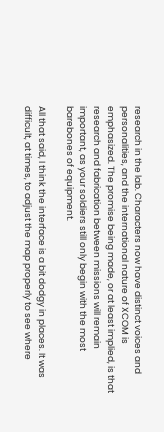research in the lab. Characters now have distinct voices and personalities, and the international nature of XCOM is emphasized. The promise being made, or at least implied, is that research and fabrication between missions will remain important, as your soldiers still only begin with the most barebones of equipment.

All that said, I think the interface is a bit dodgy in places. It was difficult, at times, to adjust the map properly to see where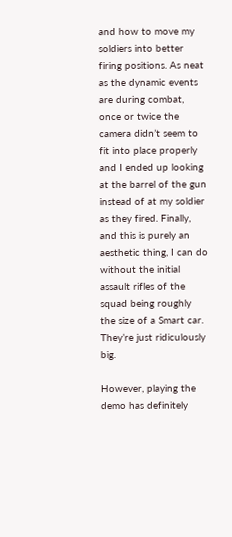and how to move my soldiers into better firing positions. As neat as the dynamic events are during combat, once or twice the camera didn’t seem to fit into place properly and I ended up looking at the barrel of the gun instead of at my soldier as they fired. Finally, and this is purely an aesthetic thing, I can do without the initial assault rifles of the squad being roughly the size of a Smart car. They’re just ridiculously big.

However, playing the demo has definitely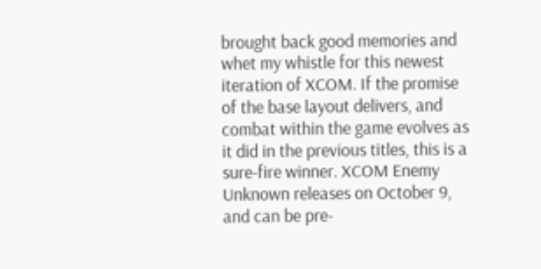brought back good memories and whet my whistle for this newest iteration of XCOM. If the promise of the base layout delivers, and combat within the game evolves as it did in the previous titles, this is a sure-fire winner. XCOM Enemy Unknown releases on October 9, and can be pre-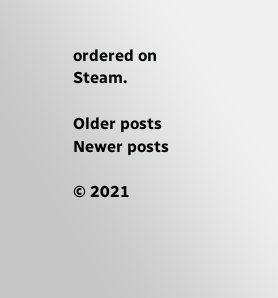ordered on Steam.

Older posts Newer posts

© 2021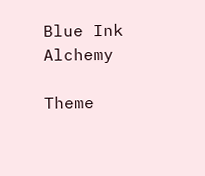Blue Ink Alchemy

Theme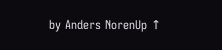by Anders NorenUp ↑